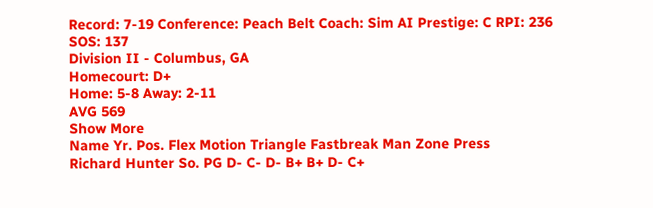Record: 7-19 Conference: Peach Belt Coach: Sim AI Prestige: C RPI: 236 SOS: 137
Division II - Columbus, GA
Homecourt: D+
Home: 5-8 Away: 2-11
AVG 569
Show More
Name Yr. Pos. Flex Motion Triangle Fastbreak Man Zone Press
Richard Hunter So. PG D- C- D- B+ B+ D- C+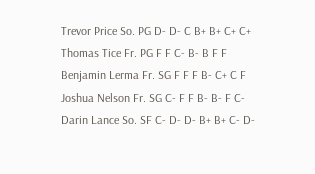Trevor Price So. PG D- D- C B+ B+ C+ C+
Thomas Tice Fr. PG F F C- B- B F F
Benjamin Lerma Fr. SG F F F B- C+ C F
Joshua Nelson Fr. SG C- F F B- B- F C-
Darin Lance So. SF C- D- D- B+ B+ C- D-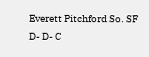Everett Pitchford So. SF D- D- C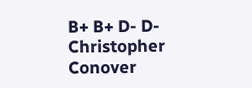B+ B+ D- D-
Christopher Conover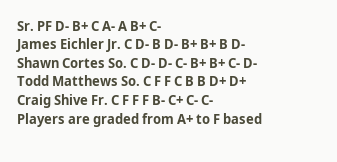Sr. PF D- B+ C A- A B+ C-
James Eichler Jr. C D- B D- B+ B+ B D-
Shawn Cortes So. C D- D- C- B+ B+ C- D-
Todd Matthews So. C F F C B B D+ D+
Craig Shive Fr. C F F F B- C+ C- C-
Players are graded from A+ to F based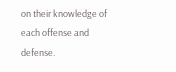on their knowledge of each offense and defense.